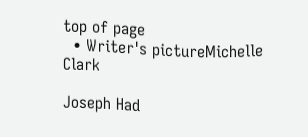top of page
  • Writer's pictureMichelle Clark

Joseph Had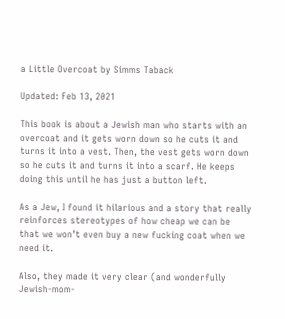a Little Overcoat by Simms Taback

Updated: Feb 13, 2021

This book is about a Jewish man who starts with an overcoat and it gets worn down so he cuts it and turns it into a vest. Then, the vest gets worn down so he cuts it and turns it into a scarf. He keeps doing this until he has just a button left.

As a Jew, I found it hilarious and a story that really reinforces stereotypes of how cheap we can be that we won’t even buy a new fucking coat when we need it.

Also, they made it very clear (and wonderfully Jewish-mom-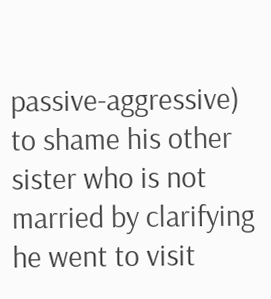passive-aggressive) to shame his other sister who is not married by clarifying he went to visit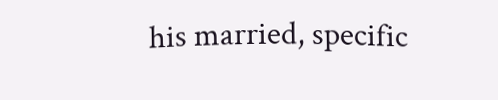his married, specific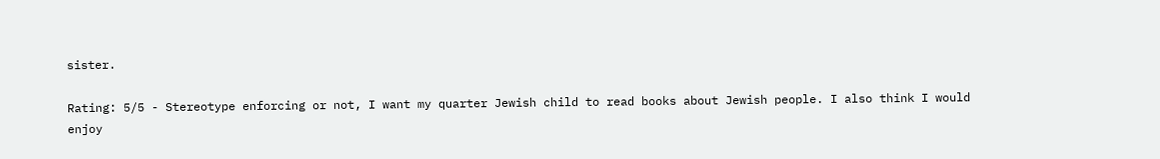sister.

Rating: 5/5 - Stereotype enforcing or not, I want my quarter Jewish child to read books about Jewish people. I also think I would enjoy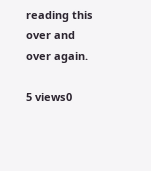reading this over and over again.

5 views0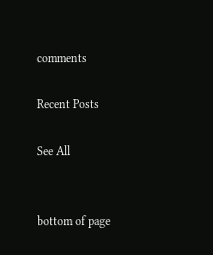comments

Recent Posts

See All


bottom of page